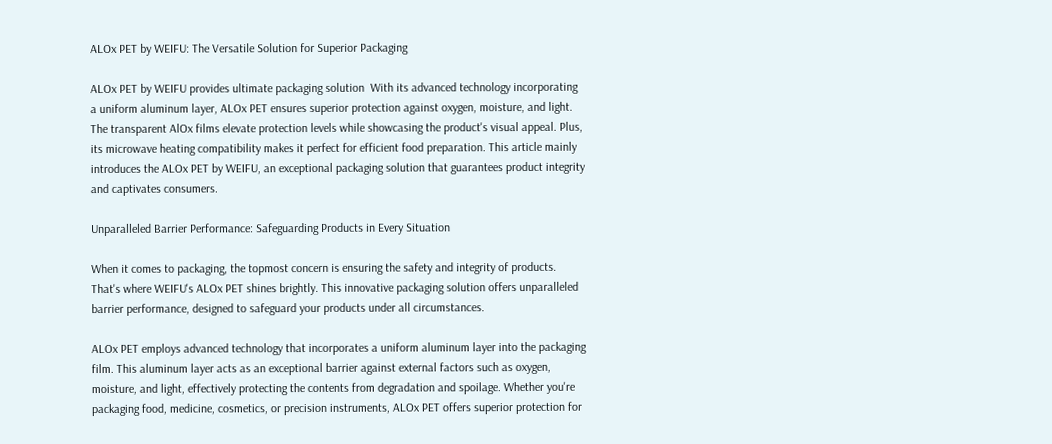ALOx PET by WEIFU: The Versatile Solution for Superior Packaging

ALOx PET by WEIFU provides ultimate packaging solution  With its advanced technology incorporating a uniform aluminum layer, ALOx PET ensures superior protection against oxygen, moisture, and light. The transparent AlOx films elevate protection levels while showcasing the product's visual appeal. Plus, its microwave heating compatibility makes it perfect for efficient food preparation. This article mainly introduces the ALOx PET by WEIFU, an exceptional packaging solution that guarantees product integrity and captivates consumers.

Unparalleled Barrier Performance: Safeguarding Products in Every Situation

When it comes to packaging, the topmost concern is ensuring the safety and integrity of products. That's where WEIFU's ALOx PET shines brightly. This innovative packaging solution offers unparalleled barrier performance, designed to safeguard your products under all circumstances.

ALOx PET employs advanced technology that incorporates a uniform aluminum layer into the packaging film. This aluminum layer acts as an exceptional barrier against external factors such as oxygen, moisture, and light, effectively protecting the contents from degradation and spoilage. Whether you're packaging food, medicine, cosmetics, or precision instruments, ALOx PET offers superior protection for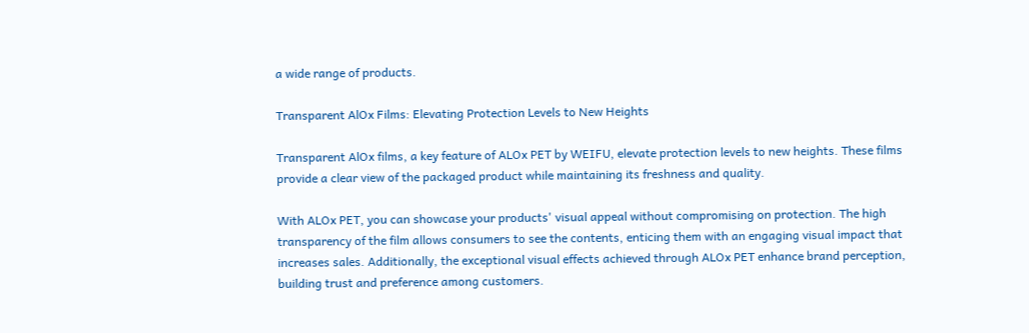a wide range of products.

Transparent AlOx Films: Elevating Protection Levels to New Heights

Transparent AlOx films, a key feature of ALOx PET by WEIFU, elevate protection levels to new heights. These films provide a clear view of the packaged product while maintaining its freshness and quality.

With ALOx PET, you can showcase your products' visual appeal without compromising on protection. The high transparency of the film allows consumers to see the contents, enticing them with an engaging visual impact that increases sales. Additionally, the exceptional visual effects achieved through ALOx PET enhance brand perception, building trust and preference among customers.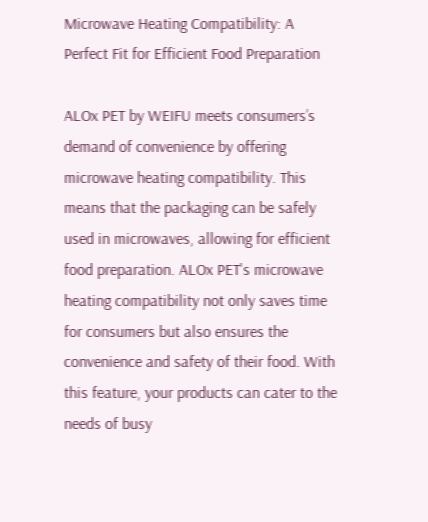Microwave Heating Compatibility: A Perfect Fit for Efficient Food Preparation

ALOx PET by WEIFU meets consumers’s demand of convenience by offering microwave heating compatibility. This means that the packaging can be safely used in microwaves, allowing for efficient food preparation. ALOx PET's microwave heating compatibility not only saves time for consumers but also ensures the convenience and safety of their food. With this feature, your products can cater to the needs of busy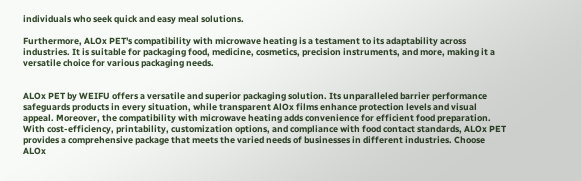individuals who seek quick and easy meal solutions.

Furthermore, ALOx PET's compatibility with microwave heating is a testament to its adaptability across industries. It is suitable for packaging food, medicine, cosmetics, precision instruments, and more, making it a versatile choice for various packaging needs.


ALOx PET by WEIFU offers a versatile and superior packaging solution. Its unparalleled barrier performance safeguards products in every situation, while transparent AlOx films enhance protection levels and visual appeal. Moreover, the compatibility with microwave heating adds convenience for efficient food preparation. With cost-efficiency, printability, customization options, and compliance with food contact standards, ALOx PET provides a comprehensive package that meets the varied needs of businesses in different industries. Choose ALOx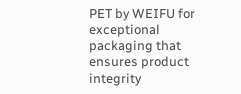PET by WEIFU for exceptional packaging that ensures product integrity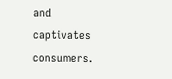and captivates consumers.